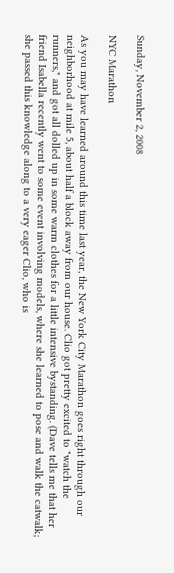Sunday, November 2, 2008

NYC Marathon

As you may have learned around this time last year, the New York City Marathon goes right through our neighborhood at mile 5, about half a block away from our house. Clio got pretty excited to "watch the runners," and got all dolled up in some warm clothes for a little intensive bystanding. (Dave tells me that her friend Isabella recently went to some event involving models, where she learned to pose and walk the catwalk; she passed this knowledge along to a very eager Clio, who is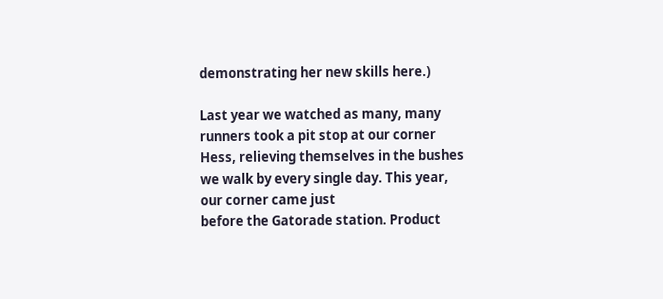demonstrating her new skills here.)

Last year we watched as many, many runners took a pit stop at our corner Hess, relieving themselves in the bushes we walk by every single day. This year, our corner came just
before the Gatorade station. Product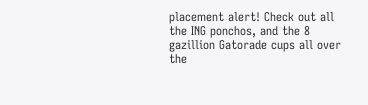placement alert! Check out all the ING ponchos, and the 8 gazillion Gatorade cups all over the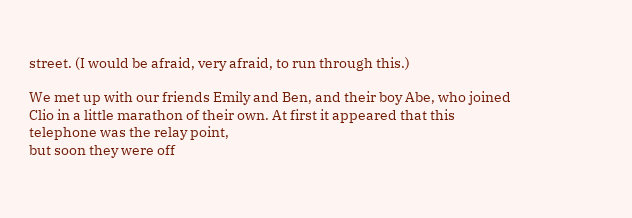street. (I would be afraid, very afraid, to run through this.)

We met up with our friends Emily and Ben, and their boy Abe, who joined Clio in a little marathon of their own. At first it appeared that this telephone was the relay point,
but soon they were off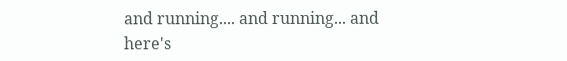and running.... and running... and here's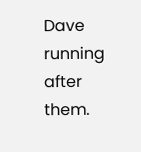Dave running after them.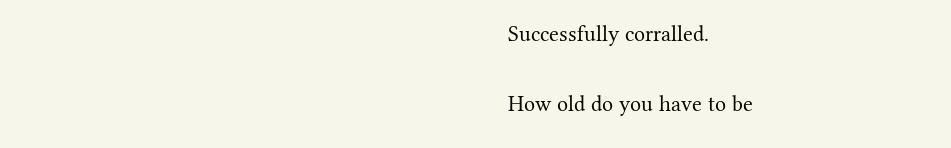Successfully corralled.

How old do you have to be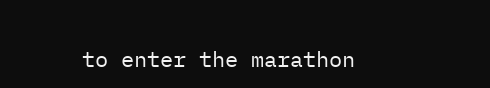to enter the marathon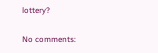lottery?

No comments: